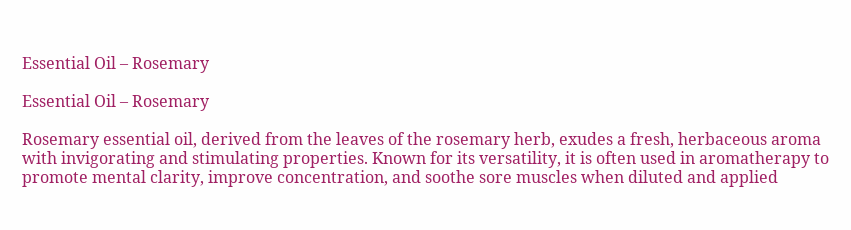Essential Oil – Rosemary

Essential Oil – Rosemary

Rosemary essential oil, derived from the leaves of the rosemary herb, exudes a fresh, herbaceous aroma with invigorating and stimulating properties. Known for its versatility, it is often used in aromatherapy to promote mental clarity, improve concentration, and soothe sore muscles when diluted and applied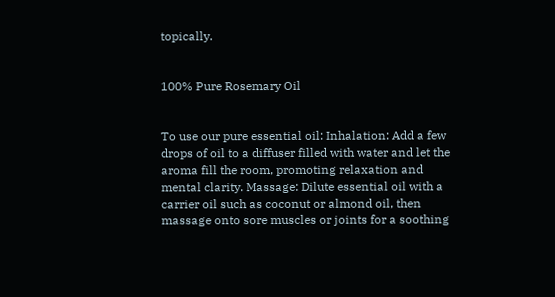topically.


100% Pure Rosemary Oil


To use our pure essential oil: Inhalation: Add a few drops of oil to a diffuser filled with water and let the aroma fill the room, promoting relaxation and mental clarity. Massage: Dilute essential oil with a carrier oil such as coconut or almond oil, then massage onto sore muscles or joints for a soothing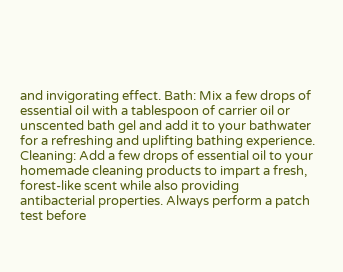and invigorating effect. Bath: Mix a few drops of essential oil with a tablespoon of carrier oil or unscented bath gel and add it to your bathwater for a refreshing and uplifting bathing experience. Cleaning: Add a few drops of essential oil to your homemade cleaning products to impart a fresh, forest-like scent while also providing antibacterial properties. Always perform a patch test before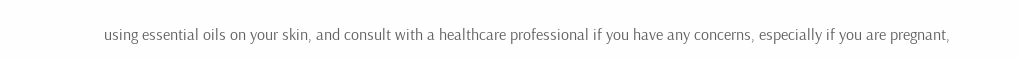using essential oils on your skin, and consult with a healthcare professional if you have any concerns, especially if you are pregnant,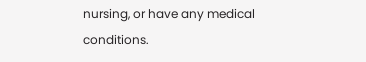nursing, or have any medical conditions.